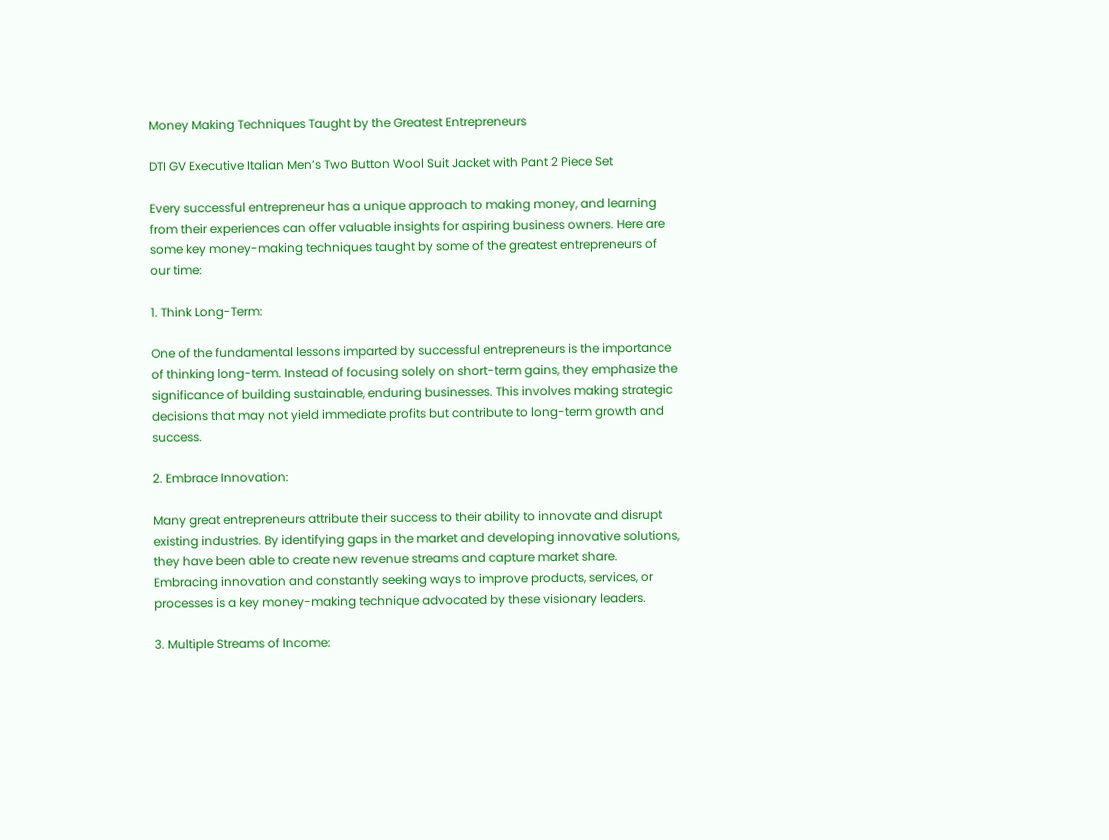Money Making Techniques Taught by the Greatest Entrepreneurs

DTI GV Executive Italian Men’s Two Button Wool Suit Jacket with Pant 2 Piece Set

Every successful entrepreneur has a unique approach to making money, and learning from their experiences can offer valuable insights for aspiring business owners. Here are some key money-making techniques taught by some of the greatest entrepreneurs of our time:

1. Think Long-Term:

One of the fundamental lessons imparted by successful entrepreneurs is the importance of thinking long-term. Instead of focusing solely on short-term gains, they emphasize the significance of building sustainable, enduring businesses. This involves making strategic decisions that may not yield immediate profits but contribute to long-term growth and success.

2. Embrace Innovation:

Many great entrepreneurs attribute their success to their ability to innovate and disrupt existing industries. By identifying gaps in the market and developing innovative solutions, they have been able to create new revenue streams and capture market share. Embracing innovation and constantly seeking ways to improve products, services, or processes is a key money-making technique advocated by these visionary leaders.

3. Multiple Streams of Income: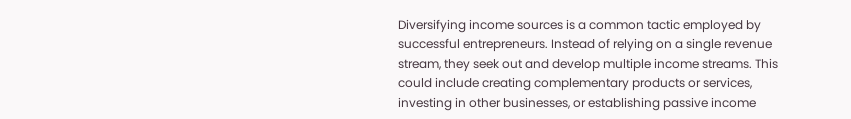Diversifying income sources is a common tactic employed by successful entrepreneurs. Instead of relying on a single revenue stream, they seek out and develop multiple income streams. This could include creating complementary products or services, investing in other businesses, or establishing passive income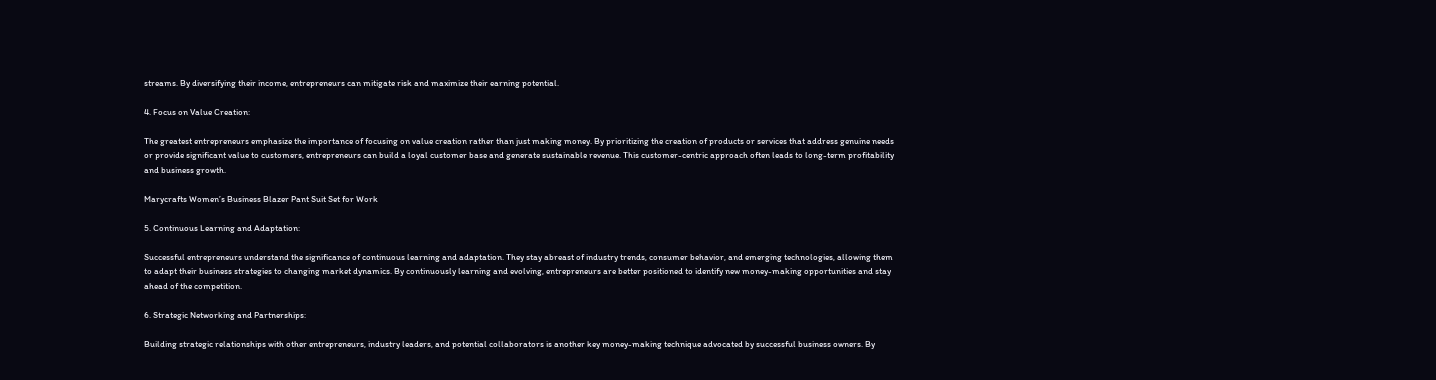streams. By diversifying their income, entrepreneurs can mitigate risk and maximize their earning potential.

4. Focus on Value Creation:

The greatest entrepreneurs emphasize the importance of focusing on value creation rather than just making money. By prioritizing the creation of products or services that address genuine needs or provide significant value to customers, entrepreneurs can build a loyal customer base and generate sustainable revenue. This customer-centric approach often leads to long-term profitability and business growth.

Marycrafts Women’s Business Blazer Pant Suit Set for Work

5. Continuous Learning and Adaptation:

Successful entrepreneurs understand the significance of continuous learning and adaptation. They stay abreast of industry trends, consumer behavior, and emerging technologies, allowing them to adapt their business strategies to changing market dynamics. By continuously learning and evolving, entrepreneurs are better positioned to identify new money-making opportunities and stay ahead of the competition.

6. Strategic Networking and Partnerships:

Building strategic relationships with other entrepreneurs, industry leaders, and potential collaborators is another key money-making technique advocated by successful business owners. By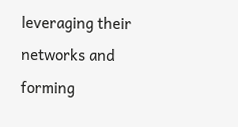leveraging their networks and forming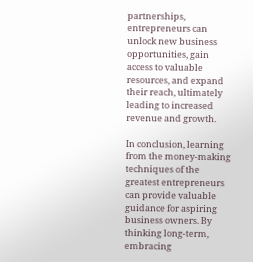partnerships, entrepreneurs can unlock new business opportunities, gain access to valuable resources, and expand their reach, ultimately leading to increased revenue and growth.

In conclusion, learning from the money-making techniques of the greatest entrepreneurs can provide valuable guidance for aspiring business owners. By thinking long-term, embracing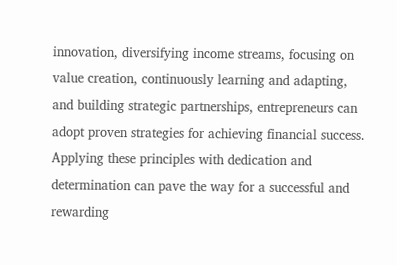innovation, diversifying income streams, focusing on value creation, continuously learning and adapting, and building strategic partnerships, entrepreneurs can adopt proven strategies for achieving financial success. Applying these principles with dedication and determination can pave the way for a successful and rewarding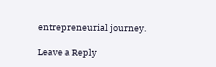entrepreneurial journey.

Leave a Reply